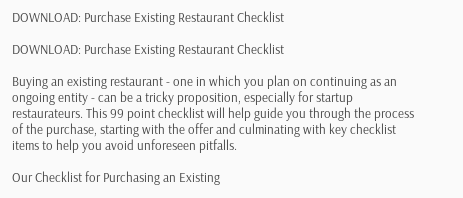DOWNLOAD: Purchase Existing Restaurant Checklist

DOWNLOAD: Purchase Existing Restaurant Checklist

Buying an existing restaurant - one in which you plan on continuing as an ongoing entity - can be a tricky proposition, especially for startup restaurateurs. This 99 point checklist will help guide you through the process of the purchase, starting with the offer and culminating with key checklist items to help you avoid unforeseen pitfalls.

Our Checklist for Purchasing an Existing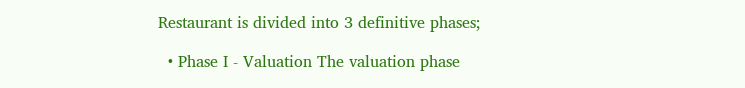Restaurant is divided into 3 definitive phases;

  • Phase I - Valuation The valuation phase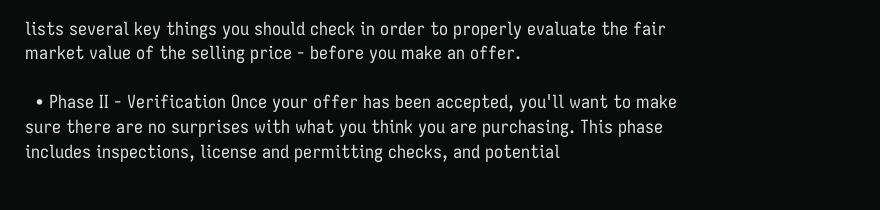lists several key things you should check in order to properly evaluate the fair market value of the selling price - before you make an offer.

  • Phase II - Verification Once your offer has been accepted, you'll want to make sure there are no surprises with what you think you are purchasing. This phase includes inspections, license and permitting checks, and potential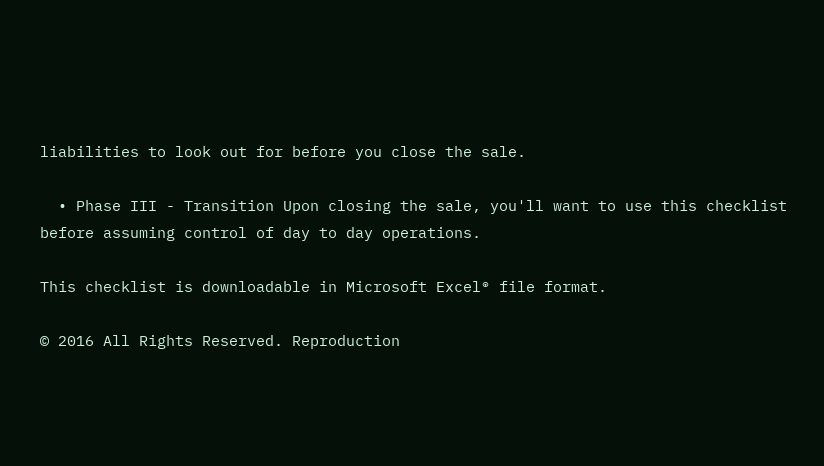liabilities to look out for before you close the sale.

  • Phase III - Transition Upon closing the sale, you'll want to use this checklist before assuming control of day to day operations.

This checklist is downloadable in Microsoft Excel® file format.

© 2016 All Rights Reserved. Reproduction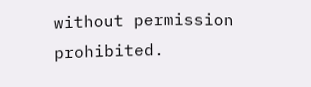without permission prohibited.